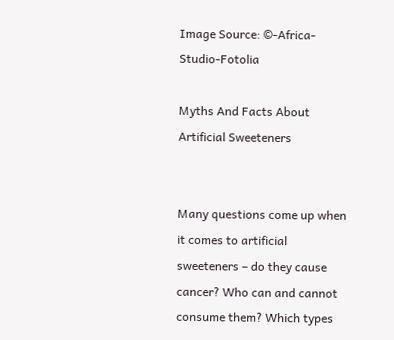Image Source: ©-Africa-Studio-Fotolia

Myths And Facts About Artificial Sweeteners


Many questions come up when it comes to artificial sweeteners – do they cause cancer? Who can and cannot consume them? Which types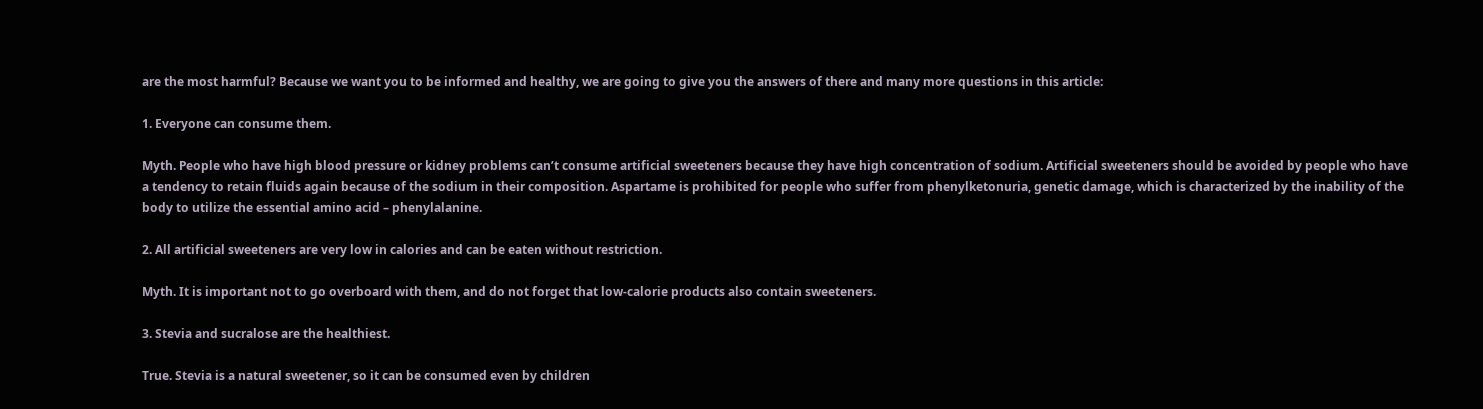are the most harmful? Because we want you to be informed and healthy, we are going to give you the answers of there and many more questions in this article:

1. Everyone can consume them.

Myth. People who have high blood pressure or kidney problems can’t consume artificial sweeteners because they have high concentration of sodium. Artificial sweeteners should be avoided by people who have a tendency to retain fluids again because of the sodium in their composition. Aspartame is prohibited for people who suffer from phenylketonuria, genetic damage, which is characterized by the inability of the body to utilize the essential amino acid – phenylalanine.

2. All artificial sweeteners are very low in calories and can be eaten without restriction.

Myth. It is important not to go overboard with them, and do not forget that low-calorie products also contain sweeteners.

3. Stevia and sucralose are the healthiest.

True. Stevia is a natural sweetener, so it can be consumed even by children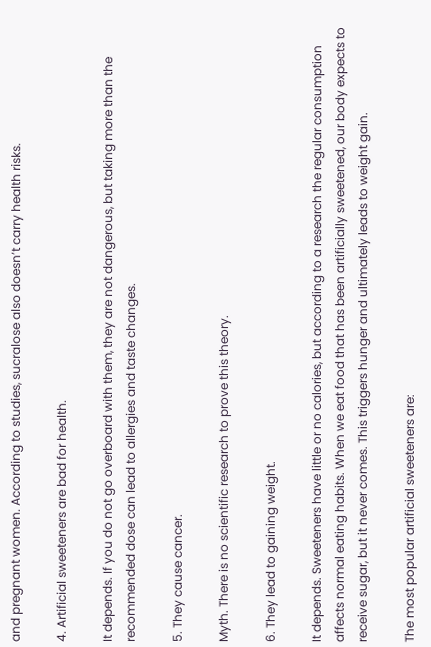and pregnant women. According to studies, sucralose also doesn’t carry health risks.

4. Artificial sweeteners are bad for health.

It depends. If you do not go overboard with them, they are not dangerous, but taking more than the recommended dose can lead to allergies and taste changes.

5. They cause cancer.

Myth. There is no scientific research to prove this theory.

6. They lead to gaining weight.

It depends. Sweeteners have little or no calories, but according to a research the regular consumption affects normal eating habits. When we eat food that has been artificially sweetened, our body expects to receive sugar, but it never comes. This triggers hunger and ultimately leads to weight gain.

The most popular artificial sweeteners are: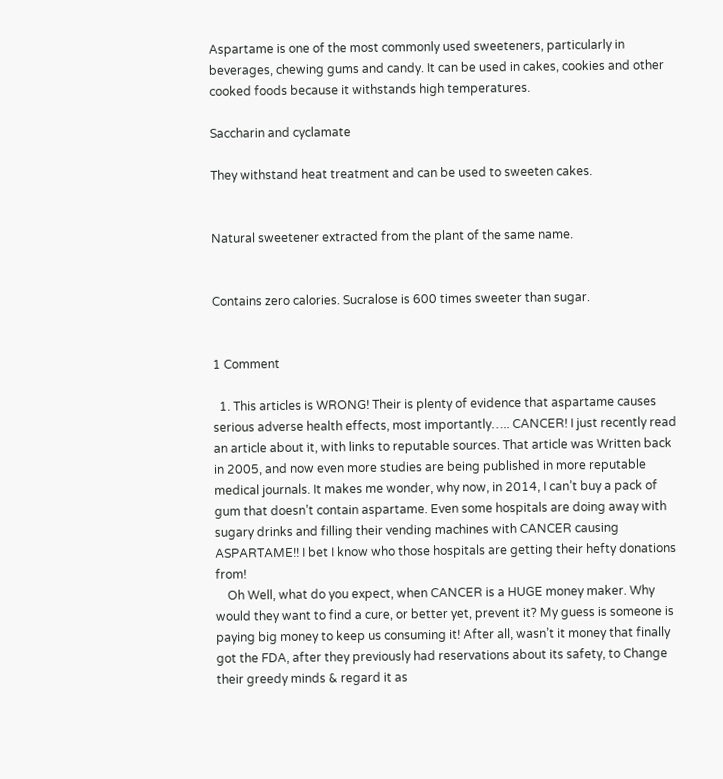Aspartame is one of the most commonly used sweeteners, particularly in beverages, chewing gums and candy. It can be used in cakes, cookies and other cooked foods because it withstands high temperatures.

Saccharin and cyclamate

They withstand heat treatment and can be used to sweeten cakes.


Natural sweetener extracted from the plant of the same name.


Contains zero calories. Sucralose is 600 times sweeter than sugar.


1 Comment

  1. This articles is WRONG! Their is plenty of evidence that aspartame causes serious adverse health effects, most importantly….. CANCER! I just recently read an article about it, with links to reputable sources. That article was Written back in 2005, and now even more studies are being published in more reputable medical journals. It makes me wonder, why now, in 2014, I can’t buy a pack of gum that doesn’t contain aspartame. Even some hospitals are doing away with sugary drinks and filling their vending machines with CANCER causing ASPARTAME!! I bet I know who those hospitals are getting their hefty donations from!
    Oh Well, what do you expect, when CANCER is a HUGE money maker. Why would they want to find a cure, or better yet, prevent it? My guess is someone is paying big money to keep us consuming it! After all, wasn’t it money that finally got the FDA, after they previously had reservations about its safety, to Change their greedy minds & regard it as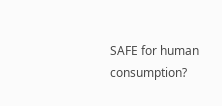SAFE for human consumption?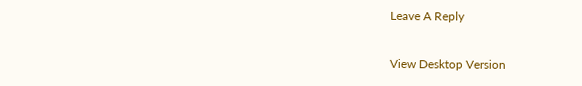Leave A Reply

View Desktop Version